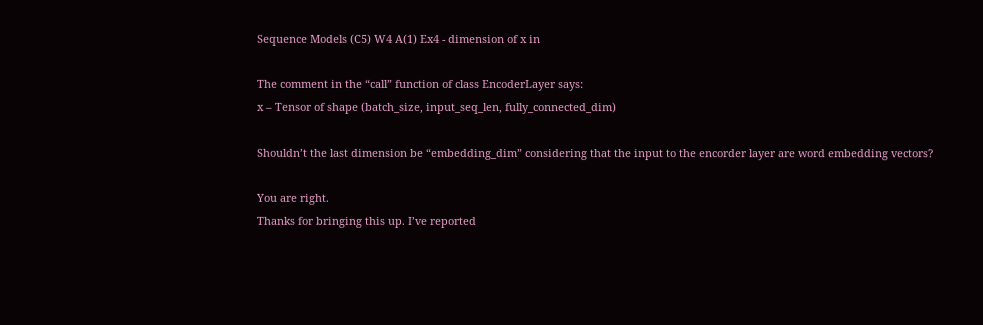Sequence Models (C5) W4 A(1) Ex4 - dimension of x in

The comment in the “call” function of class EncoderLayer says:
x – Tensor of shape (batch_size, input_seq_len, fully_connected_dim)

Shouldn’t the last dimension be “embedding_dim” considering that the input to the encorder layer are word embedding vectors?

You are right.
Thanks for bringing this up. I’ve reported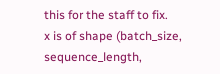this for the staff to fix.
x is of shape (batch_size, sequence_length,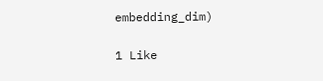embedding_dim)

1 Like